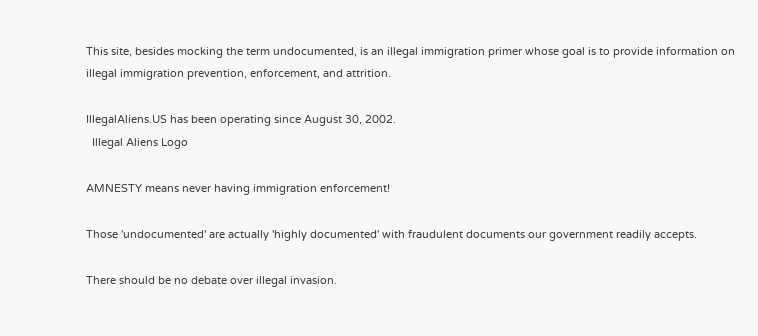This site, besides mocking the term undocumented, is an illegal immigration primer whose goal is to provide information on illegal immigration prevention, enforcement, and attrition.

IllegalAliens.US has been operating since August 30, 2002.
  Illegal Aliens Logo

AMNESTY means never having immigration enforcement!

Those 'undocumented' are actually 'highly documented' with fraudulent documents our government readily accepts.

There should be no debate over illegal invasion.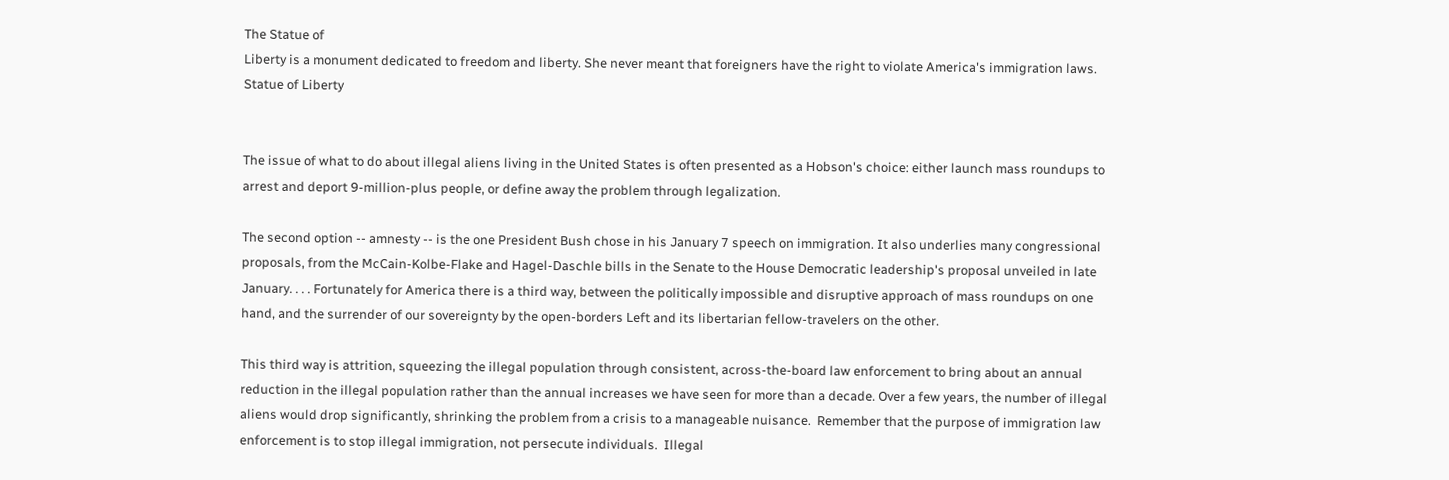The Statue of
Liberty is a monument dedicated to freedom and liberty. She never meant that foreigners have the right to violate America's immigration laws. Statue of Liberty


The issue of what to do about illegal aliens living in the United States is often presented as a Hobson's choice: either launch mass roundups to arrest and deport 9-million-plus people, or define away the problem through legalization.

The second option -- amnesty -- is the one President Bush chose in his January 7 speech on immigration. It also underlies many congressional proposals, from the McCain-Kolbe-Flake and Hagel-Daschle bills in the Senate to the House Democratic leadership's proposal unveiled in late January. . . . Fortunately for America there is a third way, between the politically impossible and disruptive approach of mass roundups on one hand, and the surrender of our sovereignty by the open-borders Left and its libertarian fellow-travelers on the other.

This third way is attrition, squeezing the illegal population through consistent, across-the-board law enforcement to bring about an annual reduction in the illegal population rather than the annual increases we have seen for more than a decade. Over a few years, the number of illegal aliens would drop significantly, shrinking the problem from a crisis to a manageable nuisance.  Remember that the purpose of immigration law enforcement is to stop illegal immigration, not persecute individuals.  Illegal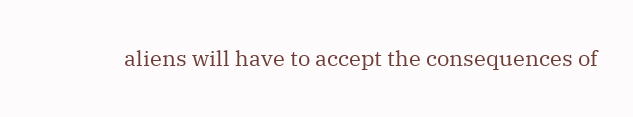aliens will have to accept the consequences of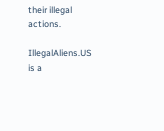their illegal actions.

IllegalAliens.US is a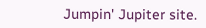Jumpin' Jupiter site.